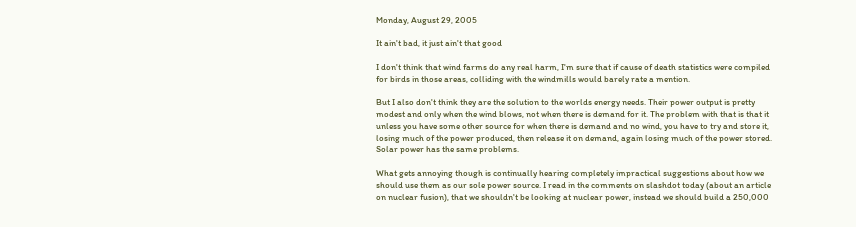Monday, August 29, 2005

It ain't bad, it just ain't that good

I don't think that wind farms do any real harm, I'm sure that if cause of death statistics were compiled for birds in those areas, colliding with the windmills would barely rate a mention.

But I also don't think they are the solution to the worlds energy needs. Their power output is pretty modest and only when the wind blows, not when there is demand for it. The problem with that is that it unless you have some other source for when there is demand and no wind, you have to try and store it, losing much of the power produced, then release it on demand, again losing much of the power stored. Solar power has the same problems.

What gets annoying though is continually hearing completely impractical suggestions about how we should use them as our sole power source. I read in the comments on slashdot today (about an article on nuclear fusion), that we shouldn't be looking at nuclear power, instead we should build a 250,000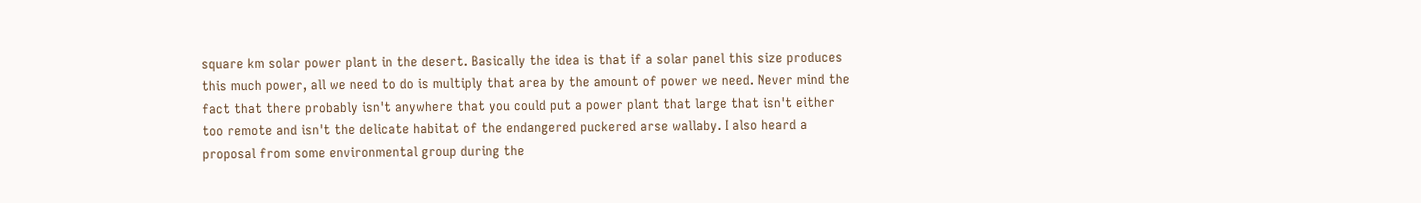square km solar power plant in the desert. Basically the idea is that if a solar panel this size produces this much power, all we need to do is multiply that area by the amount of power we need. Never mind the fact that there probably isn't anywhere that you could put a power plant that large that isn't either too remote and isn't the delicate habitat of the endangered puckered arse wallaby. I also heard a proposal from some environmental group during the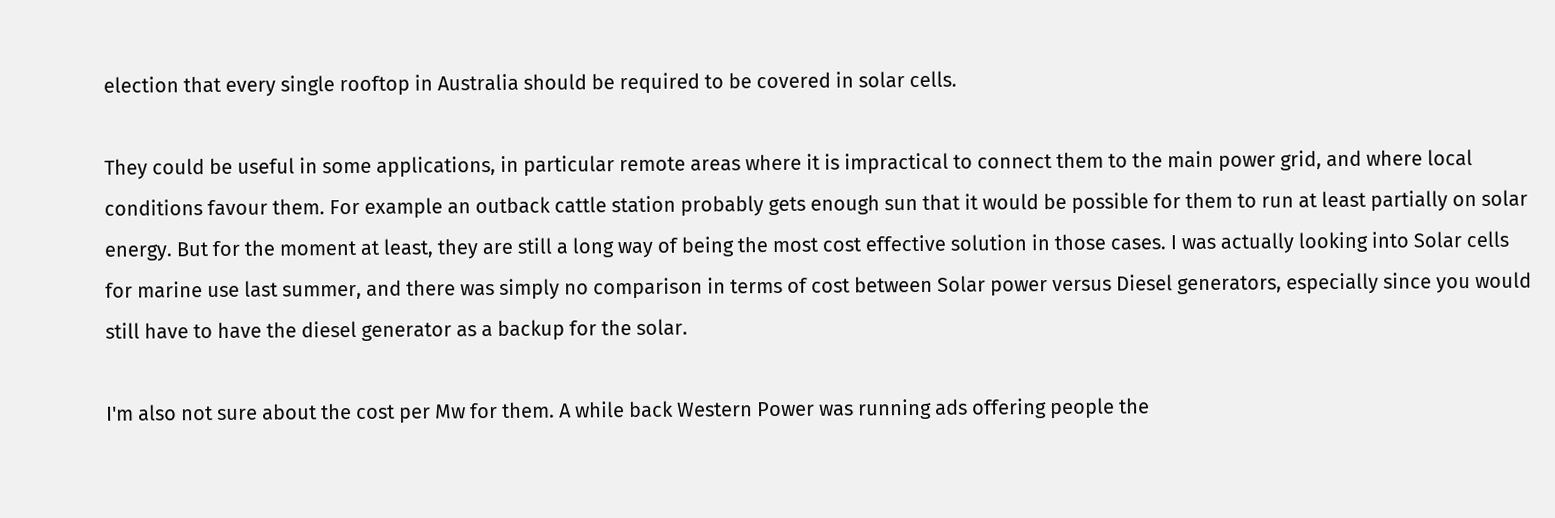election that every single rooftop in Australia should be required to be covered in solar cells.

They could be useful in some applications, in particular remote areas where it is impractical to connect them to the main power grid, and where local conditions favour them. For example an outback cattle station probably gets enough sun that it would be possible for them to run at least partially on solar energy. But for the moment at least, they are still a long way of being the most cost effective solution in those cases. I was actually looking into Solar cells for marine use last summer, and there was simply no comparison in terms of cost between Solar power versus Diesel generators, especially since you would still have to have the diesel generator as a backup for the solar.

I'm also not sure about the cost per Mw for them. A while back Western Power was running ads offering people the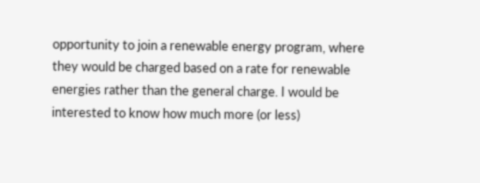opportunity to join a renewable energy program, where they would be charged based on a rate for renewable energies rather than the general charge. I would be interested to know how much more (or less)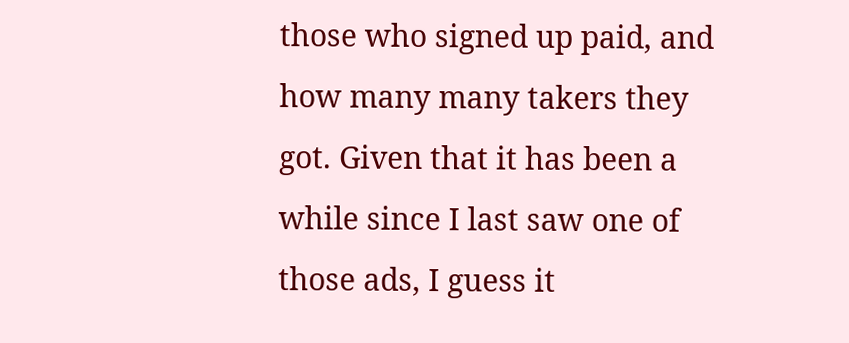those who signed up paid, and how many many takers they got. Given that it has been a while since I last saw one of those ads, I guess it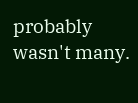probably wasn't many.